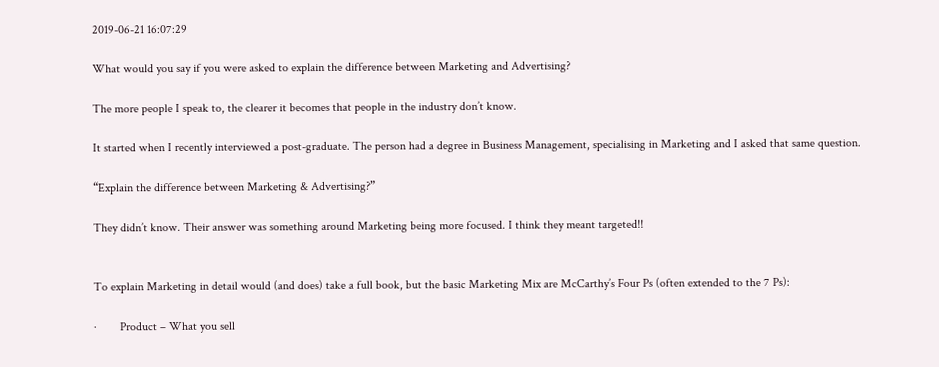2019-06-21 16:07:29

What would you say if you were asked to explain the difference between Marketing and Advertising?

The more people I speak to, the clearer it becomes that people in the industry don’t know.

It started when I recently interviewed a post-graduate. The person had a degree in Business Management, specialising in Marketing and I asked that same question.

“Explain the difference between Marketing & Advertising?”

They didn’t know. Their answer was something around Marketing being more focused. I think they meant targeted!!


To explain Marketing in detail would (and does) take a full book, but the basic Marketing Mix are McCarthy’s Four Ps (often extended to the 7 Ps):

·        Product – What you sell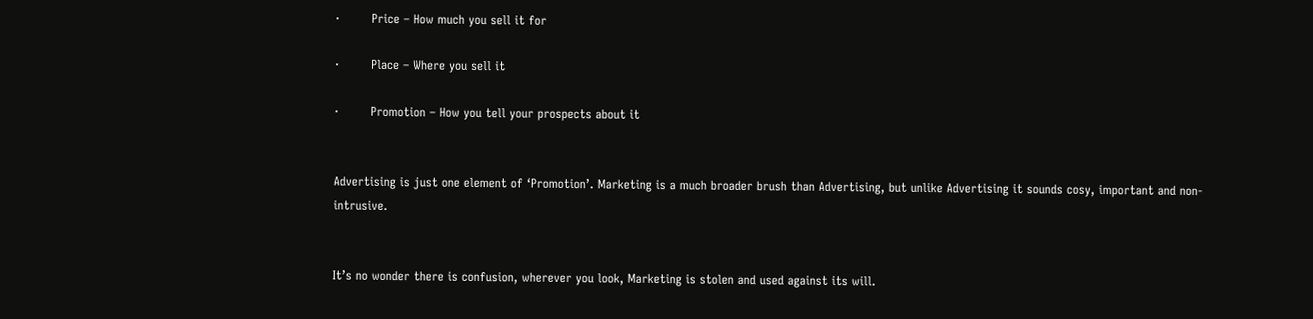·        Price – How much you sell it for

·        Place – Where you sell it

·        Promotion – How you tell your prospects about it


Advertising is just one element of ‘Promotion’. Marketing is a much broader brush than Advertising, but unlike Advertising it sounds cosy, important and non-intrusive.


It’s no wonder there is confusion, wherever you look, Marketing is stolen and used against its will.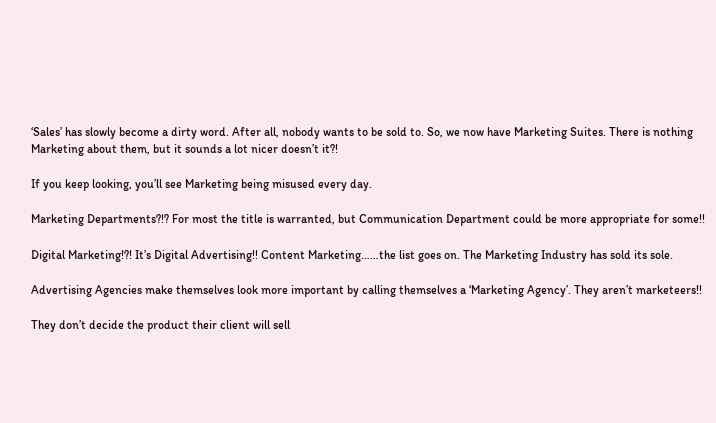‘Sales’ has slowly become a dirty word. After all, nobody wants to be sold to. So, we now have Marketing Suites. There is nothing Marketing about them, but it sounds a lot nicer doesn’t it?!

If you keep looking, you’ll see Marketing being misused every day.

Marketing Departments?!? For most the title is warranted, but Communication Department could be more appropriate for some!!

Digital Marketing!?! It’s Digital Advertising!! Content Marketing……the list goes on. The Marketing Industry has sold its sole.

Advertising Agencies make themselves look more important by calling themselves a ‘Marketing Agency’. They aren’t marketeers!!

They don’t decide the product their client will sell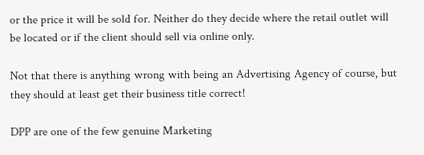or the price it will be sold for. Neither do they decide where the retail outlet will be located or if the client should sell via online only.

Not that there is anything wrong with being an Advertising Agency of course, but they should at least get their business title correct!

DPP are one of the few genuine Marketing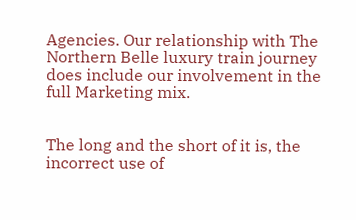Agencies. Our relationship with The Northern Belle luxury train journey does include our involvement in the full Marketing mix.


The long and the short of it is, the incorrect use of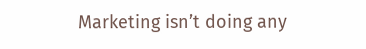Marketing isn’t doing any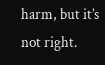harm, but it’s not right.